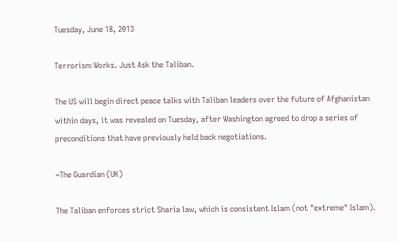Tuesday, June 18, 2013

Terrorism Works. Just Ask the Taliban.

The US will begin direct peace talks with Taliban leaders over the future of Afghanistan within days, it was revealed on Tuesday, after Washington agreed to drop a series of preconditions that have previously held back negotiations.

~The Guardian (UK)

The Taliban enforces strict Sharia law, which is consistent Islam (not "extreme" Islam).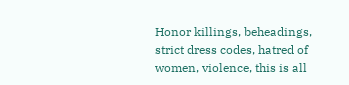Honor killings, beheadings, strict dress codes, hatred of women, violence, this is all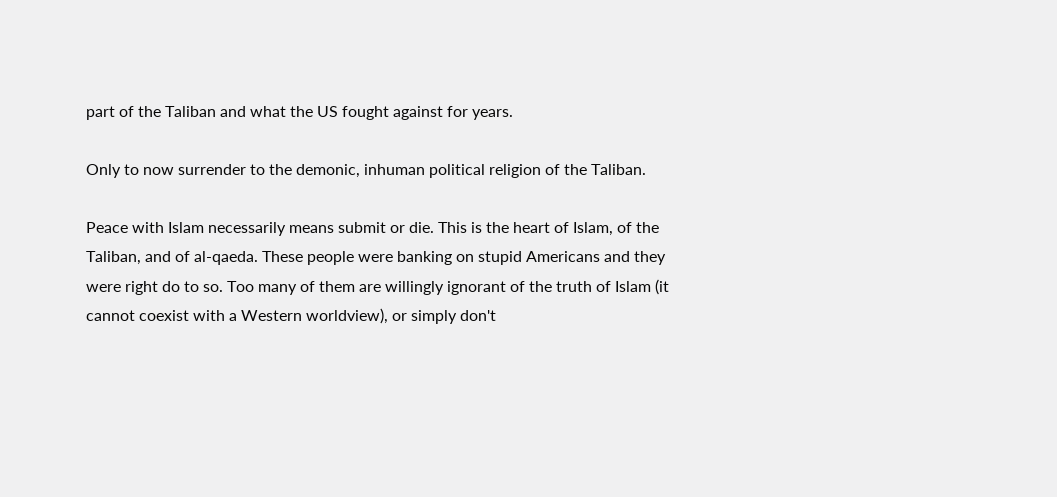part of the Taliban and what the US fought against for years.

Only to now surrender to the demonic, inhuman political religion of the Taliban.

Peace with Islam necessarily means submit or die. This is the heart of Islam, of the Taliban, and of al-qaeda. These people were banking on stupid Americans and they were right do to so. Too many of them are willingly ignorant of the truth of Islam (it cannot coexist with a Western worldview), or simply don't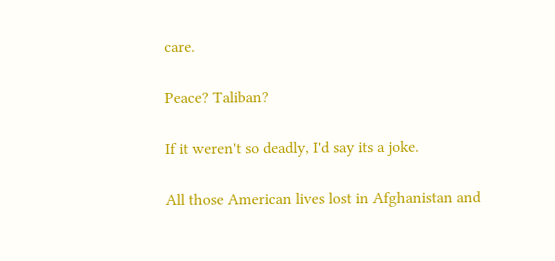care.

Peace? Taliban?

If it weren't so deadly, I'd say its a joke.

All those American lives lost in Afghanistan and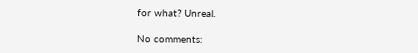for what? Unreal.

No comments: